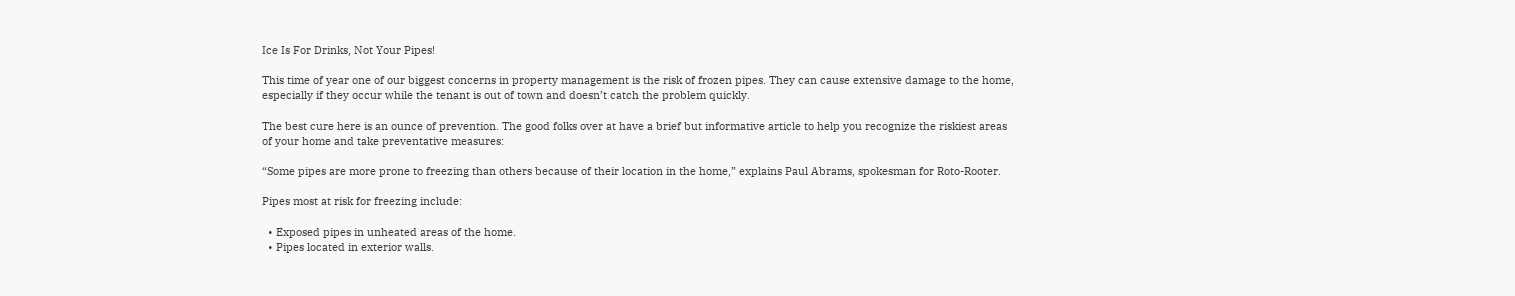Ice Is For Drinks, Not Your Pipes!

This time of year one of our biggest concerns in property management is the risk of frozen pipes. They can cause extensive damage to the home, especially if they occur while the tenant is out of town and doesn’t catch the problem quickly.

The best cure here is an ounce of prevention. The good folks over at have a brief but informative article to help you recognize the riskiest areas of your home and take preventative measures:

“Some pipes are more prone to freezing than others because of their location in the home,” explains Paul Abrams, spokesman for Roto-Rooter.

Pipes most at risk for freezing include:

  • Exposed pipes in unheated areas of the home.
  • Pipes located in exterior walls.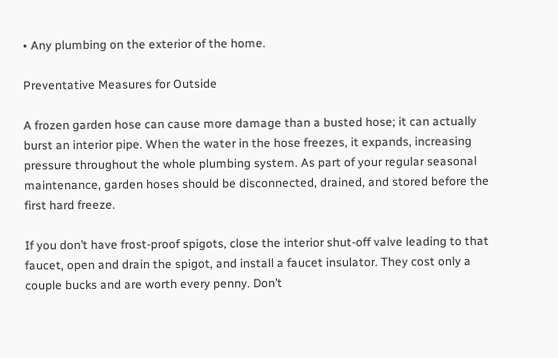• Any plumbing on the exterior of the home.

Preventative Measures for Outside

A frozen garden hose can cause more damage than a busted hose; it can actually burst an interior pipe. When the water in the hose freezes, it expands, increasing pressure throughout the whole plumbing system. As part of your regular seasonal maintenance, garden hoses should be disconnected, drained, and stored before the first hard freeze.

If you don’t have frost-proof spigots, close the interior shut-off valve leading to that faucet, open and drain the spigot, and install a faucet insulator. They cost only a couple bucks and are worth every penny. Don’t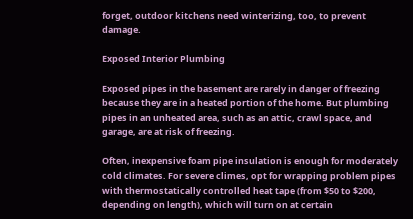forget, outdoor kitchens need winterizing, too, to prevent damage.

Exposed Interior Plumbing

Exposed pipes in the basement are rarely in danger of freezing because they are in a heated portion of the home. But plumbing pipes in an unheated area, such as an attic, crawl space, and garage, are at risk of freezing.

Often, inexpensive foam pipe insulation is enough for moderately cold climates. For severe climes, opt for wrapping problem pipes with thermostatically controlled heat tape (from $50 to $200, depending on length), which will turn on at certain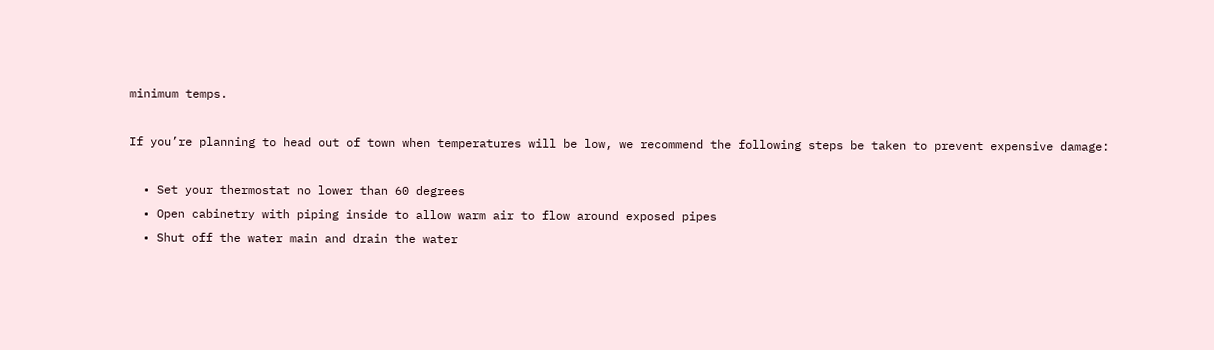minimum temps.

If you’re planning to head out of town when temperatures will be low, we recommend the following steps be taken to prevent expensive damage:

  • Set your thermostat no lower than 60 degrees
  • Open cabinetry with piping inside to allow warm air to flow around exposed pipes
  • Shut off the water main and drain the water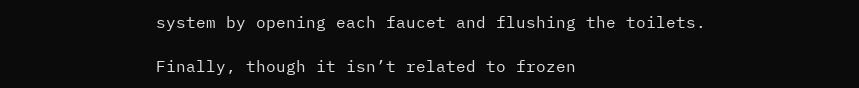system by opening each faucet and flushing the toilets.

Finally, though it isn’t related to frozen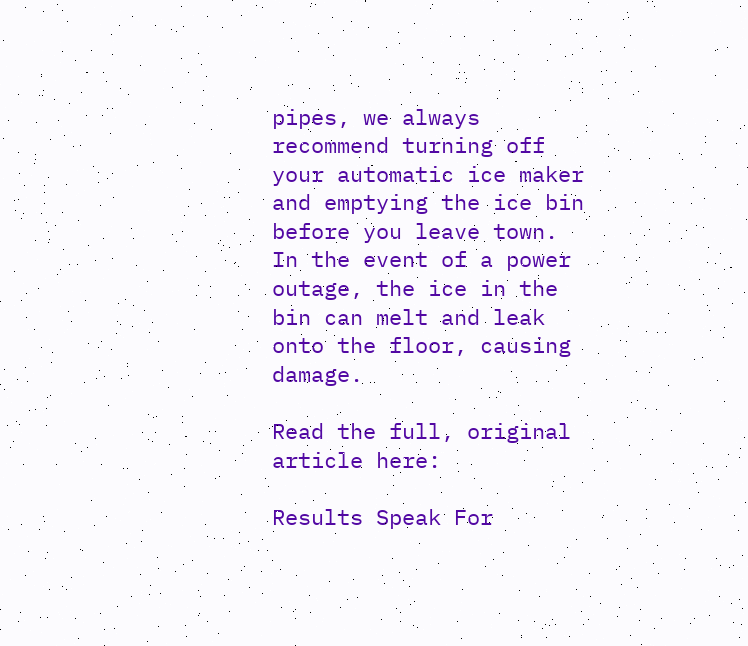pipes, we always recommend turning off your automatic ice maker and emptying the ice bin before you leave town. In the event of a power outage, the ice in the bin can melt and leak onto the floor, causing damage.

Read the full, original article here:

Results Speak For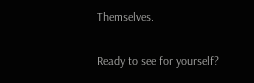Themselves.

Ready to see for yourself?